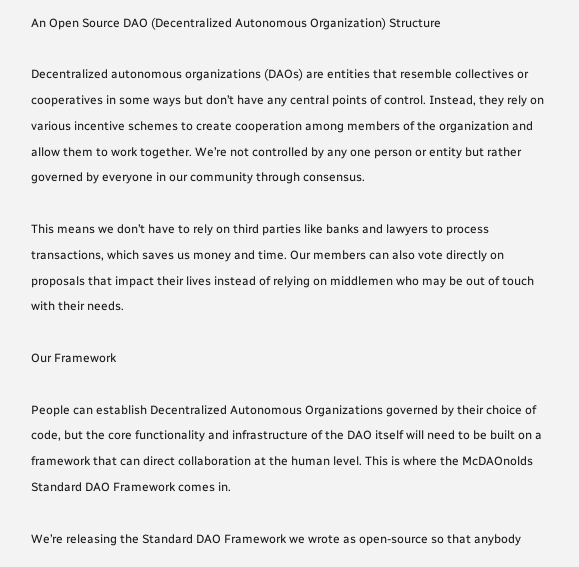An Open Source DAO (Decentralized Autonomous Organization) Structure

Decentralized autonomous organizations (DAOs) are entities that resemble collectives or cooperatives in some ways but don’t have any central points of control. Instead, they rely on various incentive schemes to create cooperation among members of the organization and allow them to work together. We’re not controlled by any one person or entity but rather governed by everyone in our community through consensus.

This means we don’t have to rely on third parties like banks and lawyers to process transactions, which saves us money and time. Our members can also vote directly on proposals that impact their lives instead of relying on middlemen who may be out of touch with their needs.

Our Framework

People can establish Decentralized Autonomous Organizations governed by their choice of code, but the core functionality and infrastructure of the DAO itself will need to be built on a framework that can direct collaboration at the human level. This is where the McDAOnolds Standard DAO Framework comes in.

We’re releasing the Standard DAO Framework we wrote as open-source so that anybody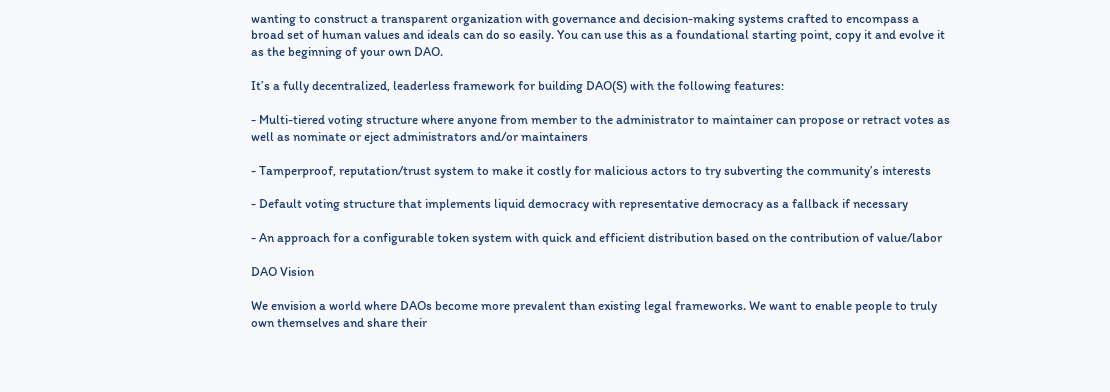wanting to construct a transparent organization with governance and decision-making systems crafted to encompass a broad set of human values and ideals can do so easily. You can use this as a foundational starting point, copy it and evolve it as the beginning of your own DAO.

It’s a fully decentralized, leaderless framework for building DAO(S) with the following features:

- Multi-tiered voting structure where anyone from member to the administrator to maintainer can propose or retract votes as well as nominate or eject administrators and/or maintainers

- Tamperproof, reputation/trust system to make it costly for malicious actors to try subverting the community’s interests

- Default voting structure that implements liquid democracy with representative democracy as a fallback if necessary

- An approach for a configurable token system with quick and efficient distribution based on the contribution of value/labor

DAO Vision

We envision a world where DAOs become more prevalent than existing legal frameworks. We want to enable people to truly own themselves and share their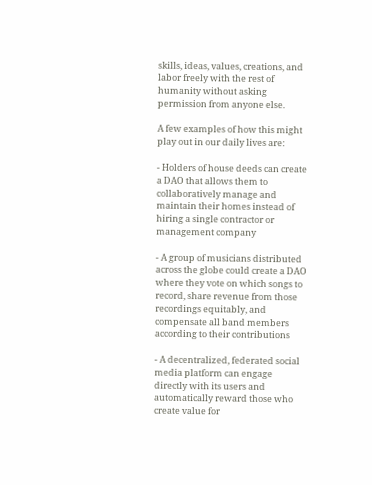skills, ideas, values, creations, and labor freely with the rest of humanity without asking permission from anyone else.

A few examples of how this might play out in our daily lives are:

- Holders of house deeds can create a DAO that allows them to collaboratively manage and maintain their homes instead of hiring a single contractor or management company

- A group of musicians distributed across the globe could create a DAO where they vote on which songs to record, share revenue from those recordings equitably, and compensate all band members according to their contributions

- A decentralized, federated social media platform can engage directly with its users and automatically reward those who create value for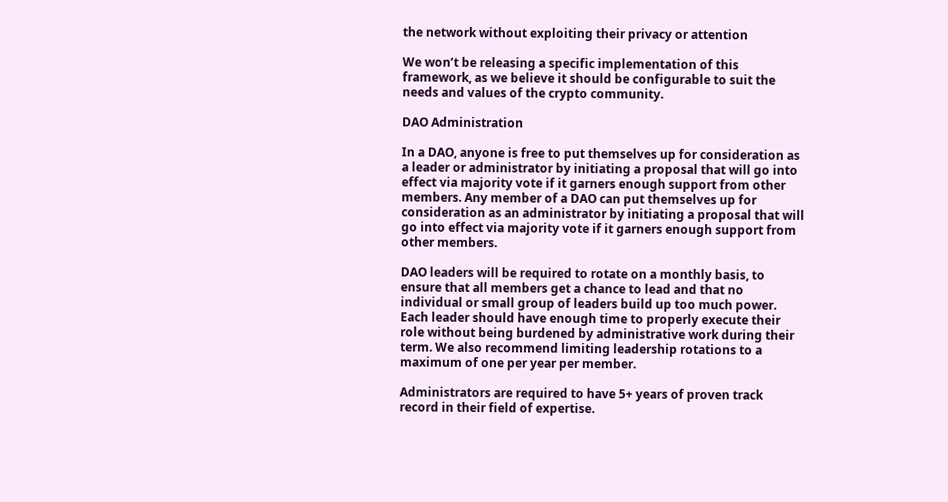the network without exploiting their privacy or attention

We won’t be releasing a specific implementation of this framework, as we believe it should be configurable to suit the needs and values of the crypto community.

DAO Administration

In a DAO, anyone is free to put themselves up for consideration as a leader or administrator by initiating a proposal that will go into effect via majority vote if it garners enough support from other members. Any member of a DAO can put themselves up for consideration as an administrator by initiating a proposal that will go into effect via majority vote if it garners enough support from other members.

DAO leaders will be required to rotate on a monthly basis, to ensure that all members get a chance to lead and that no individual or small group of leaders build up too much power. Each leader should have enough time to properly execute their role without being burdened by administrative work during their term. We also recommend limiting leadership rotations to a maximum of one per year per member.

Administrators are required to have 5+ years of proven track record in their field of expertise.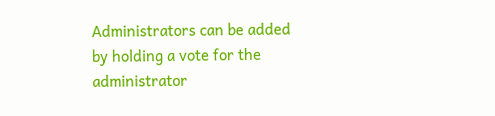Administrators can be added by holding a vote for the administrator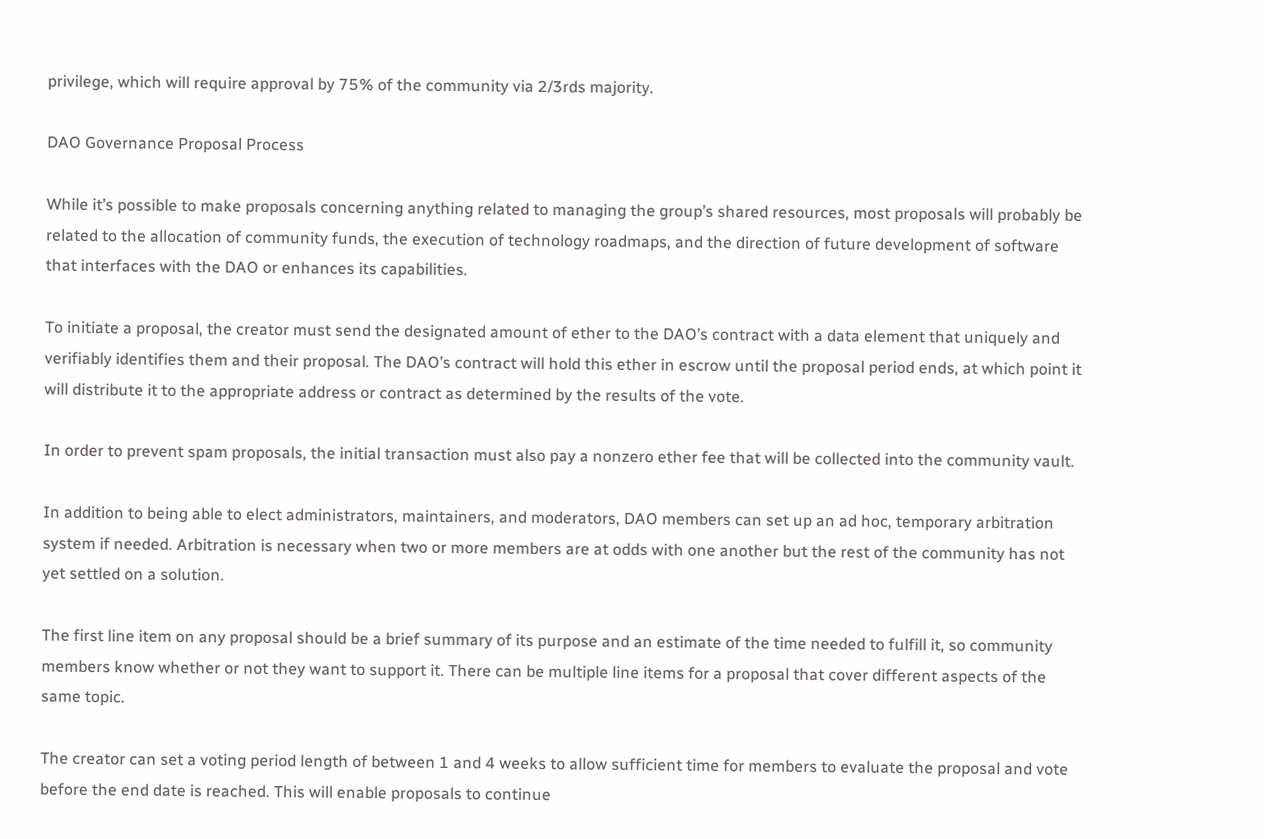privilege, which will require approval by 75% of the community via 2/3rds majority.

DAO Governance Proposal Process

While it’s possible to make proposals concerning anything related to managing the group’s shared resources, most proposals will probably be related to the allocation of community funds, the execution of technology roadmaps, and the direction of future development of software that interfaces with the DAO or enhances its capabilities.

To initiate a proposal, the creator must send the designated amount of ether to the DAO’s contract with a data element that uniquely and verifiably identifies them and their proposal. The DAO’s contract will hold this ether in escrow until the proposal period ends, at which point it will distribute it to the appropriate address or contract as determined by the results of the vote.

In order to prevent spam proposals, the initial transaction must also pay a nonzero ether fee that will be collected into the community vault.

In addition to being able to elect administrators, maintainers, and moderators, DAO members can set up an ad hoc, temporary arbitration system if needed. Arbitration is necessary when two or more members are at odds with one another but the rest of the community has not yet settled on a solution.

The first line item on any proposal should be a brief summary of its purpose and an estimate of the time needed to fulfill it, so community members know whether or not they want to support it. There can be multiple line items for a proposal that cover different aspects of the same topic.

The creator can set a voting period length of between 1 and 4 weeks to allow sufficient time for members to evaluate the proposal and vote before the end date is reached. This will enable proposals to continue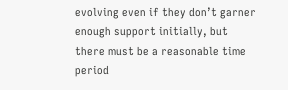evolving even if they don’t garner enough support initially, but there must be a reasonable time period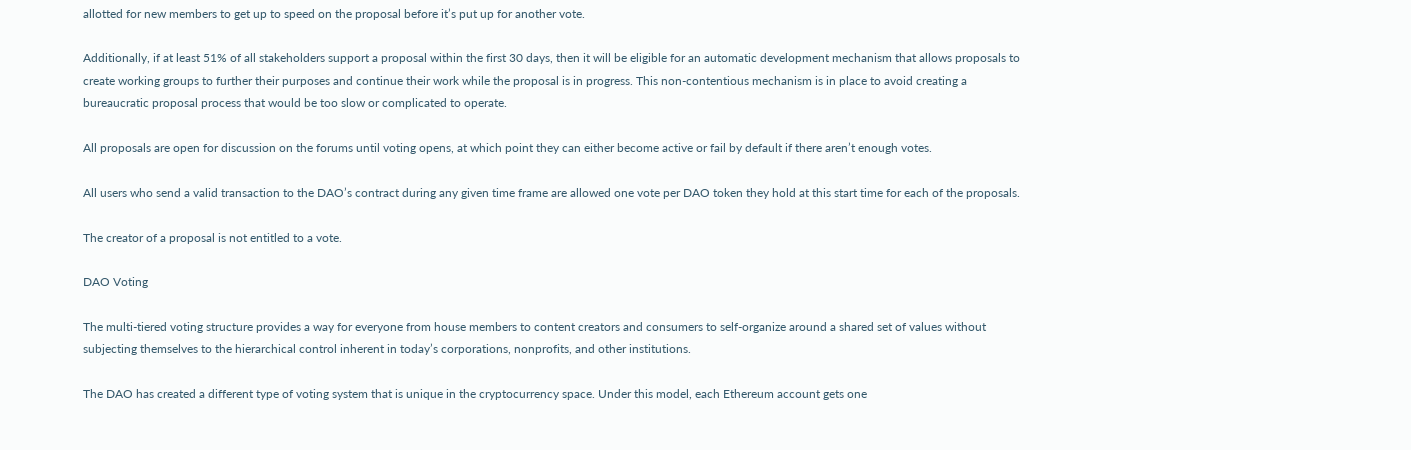allotted for new members to get up to speed on the proposal before it’s put up for another vote.

Additionally, if at least 51% of all stakeholders support a proposal within the first 30 days, then it will be eligible for an automatic development mechanism that allows proposals to create working groups to further their purposes and continue their work while the proposal is in progress. This non-contentious mechanism is in place to avoid creating a bureaucratic proposal process that would be too slow or complicated to operate.

All proposals are open for discussion on the forums until voting opens, at which point they can either become active or fail by default if there aren’t enough votes.

All users who send a valid transaction to the DAO’s contract during any given time frame are allowed one vote per DAO token they hold at this start time for each of the proposals.

The creator of a proposal is not entitled to a vote.

DAO Voting

The multi-tiered voting structure provides a way for everyone from house members to content creators and consumers to self-organize around a shared set of values without subjecting themselves to the hierarchical control inherent in today’s corporations, nonprofits, and other institutions.

The DAO has created a different type of voting system that is unique in the cryptocurrency space. Under this model, each Ethereum account gets one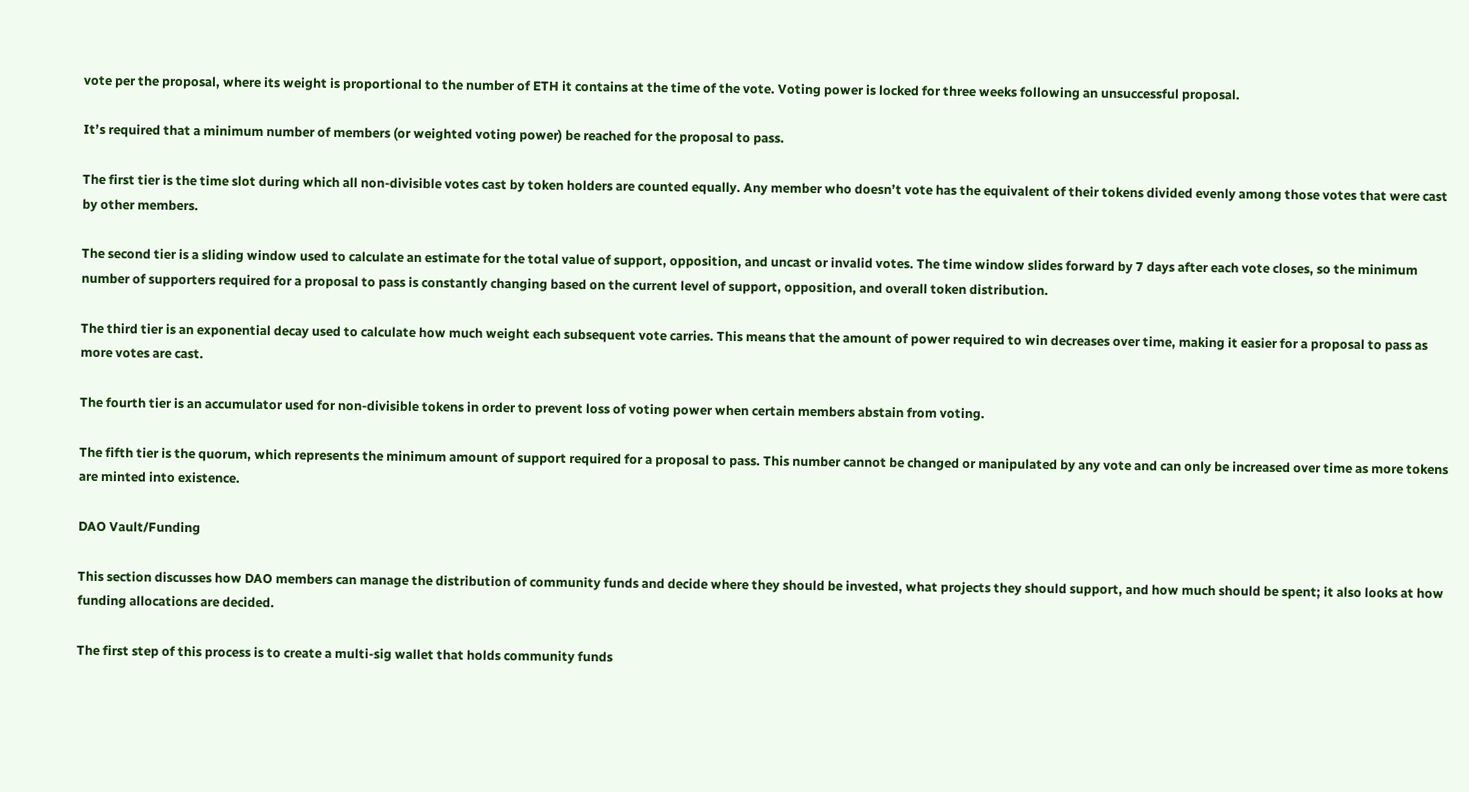vote per the proposal, where its weight is proportional to the number of ETH it contains at the time of the vote. Voting power is locked for three weeks following an unsuccessful proposal.

It’s required that a minimum number of members (or weighted voting power) be reached for the proposal to pass.

The first tier is the time slot during which all non-divisible votes cast by token holders are counted equally. Any member who doesn’t vote has the equivalent of their tokens divided evenly among those votes that were cast by other members.

The second tier is a sliding window used to calculate an estimate for the total value of support, opposition, and uncast or invalid votes. The time window slides forward by 7 days after each vote closes, so the minimum number of supporters required for a proposal to pass is constantly changing based on the current level of support, opposition, and overall token distribution.

The third tier is an exponential decay used to calculate how much weight each subsequent vote carries. This means that the amount of power required to win decreases over time, making it easier for a proposal to pass as more votes are cast.

The fourth tier is an accumulator used for non-divisible tokens in order to prevent loss of voting power when certain members abstain from voting.

The fifth tier is the quorum, which represents the minimum amount of support required for a proposal to pass. This number cannot be changed or manipulated by any vote and can only be increased over time as more tokens are minted into existence.

DAO Vault/Funding

This section discusses how DAO members can manage the distribution of community funds and decide where they should be invested, what projects they should support, and how much should be spent; it also looks at how funding allocations are decided.

The first step of this process is to create a multi-sig wallet that holds community funds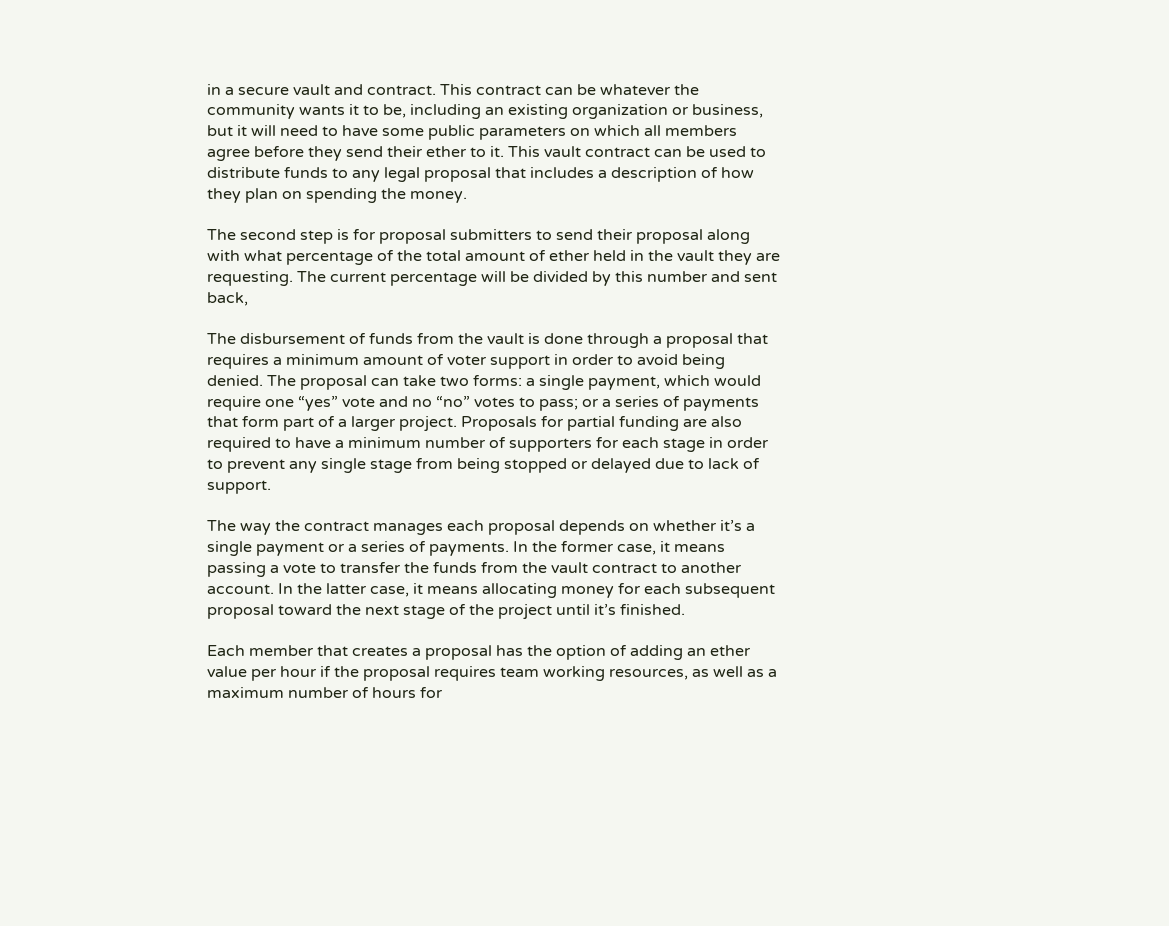in a secure vault and contract. This contract can be whatever the community wants it to be, including an existing organization or business, but it will need to have some public parameters on which all members agree before they send their ether to it. This vault contract can be used to distribute funds to any legal proposal that includes a description of how they plan on spending the money.

The second step is for proposal submitters to send their proposal along with what percentage of the total amount of ether held in the vault they are requesting. The current percentage will be divided by this number and sent back,

The disbursement of funds from the vault is done through a proposal that requires a minimum amount of voter support in order to avoid being denied. The proposal can take two forms: a single payment, which would require one “yes” vote and no “no” votes to pass; or a series of payments that form part of a larger project. Proposals for partial funding are also required to have a minimum number of supporters for each stage in order to prevent any single stage from being stopped or delayed due to lack of support.

The way the contract manages each proposal depends on whether it’s a single payment or a series of payments. In the former case, it means passing a vote to transfer the funds from the vault contract to another account. In the latter case, it means allocating money for each subsequent proposal toward the next stage of the project until it’s finished.

Each member that creates a proposal has the option of adding an ether value per hour if the proposal requires team working resources, as well as a maximum number of hours for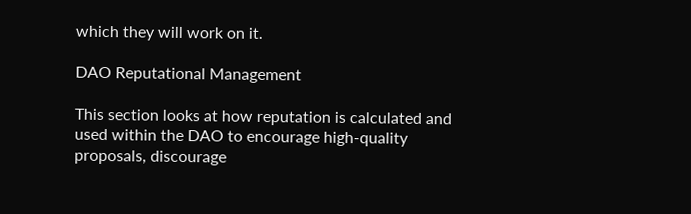which they will work on it.

DAO Reputational Management

This section looks at how reputation is calculated and used within the DAO to encourage high-quality proposals, discourage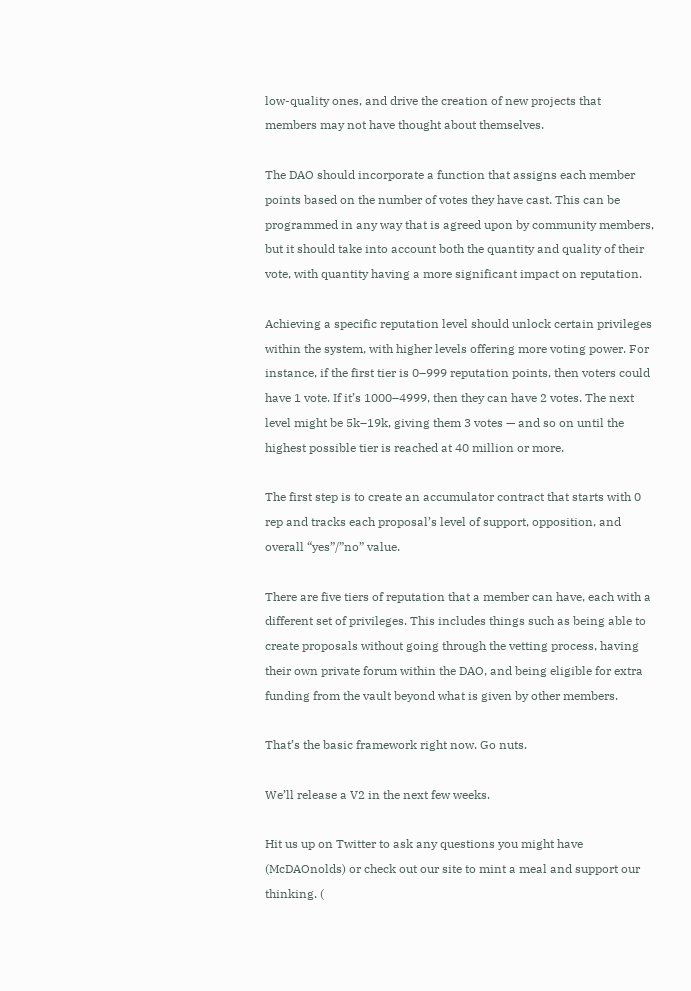low-quality ones, and drive the creation of new projects that members may not have thought about themselves.

The DAO should incorporate a function that assigns each member points based on the number of votes they have cast. This can be programmed in any way that is agreed upon by community members, but it should take into account both the quantity and quality of their vote, with quantity having a more significant impact on reputation.

Achieving a specific reputation level should unlock certain privileges within the system, with higher levels offering more voting power. For instance, if the first tier is 0–999 reputation points, then voters could have 1 vote. If it’s 1000–4999, then they can have 2 votes. The next level might be 5k–19k, giving them 3 votes — and so on until the highest possible tier is reached at 40 million or more.

The first step is to create an accumulator contract that starts with 0 rep and tracks each proposal’s level of support, opposition, and overall “yes”/”no” value.

There are five tiers of reputation that a member can have, each with a different set of privileges. This includes things such as being able to create proposals without going through the vetting process, having their own private forum within the DAO, and being eligible for extra funding from the vault beyond what is given by other members.

That’s the basic framework right now. Go nuts.

We’ll release a V2 in the next few weeks.

Hit us up on Twitter to ask any questions you might have (McDAOnolds) or check out our site to mint a meal and support our thinking. (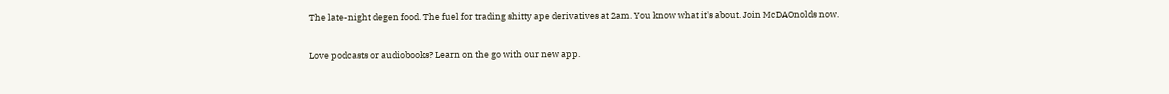The late-night degen food. The fuel for trading shitty ape derivatives at 2am. You know what it's about. Join McDAOnolds now.

Love podcasts or audiobooks? Learn on the go with our new app.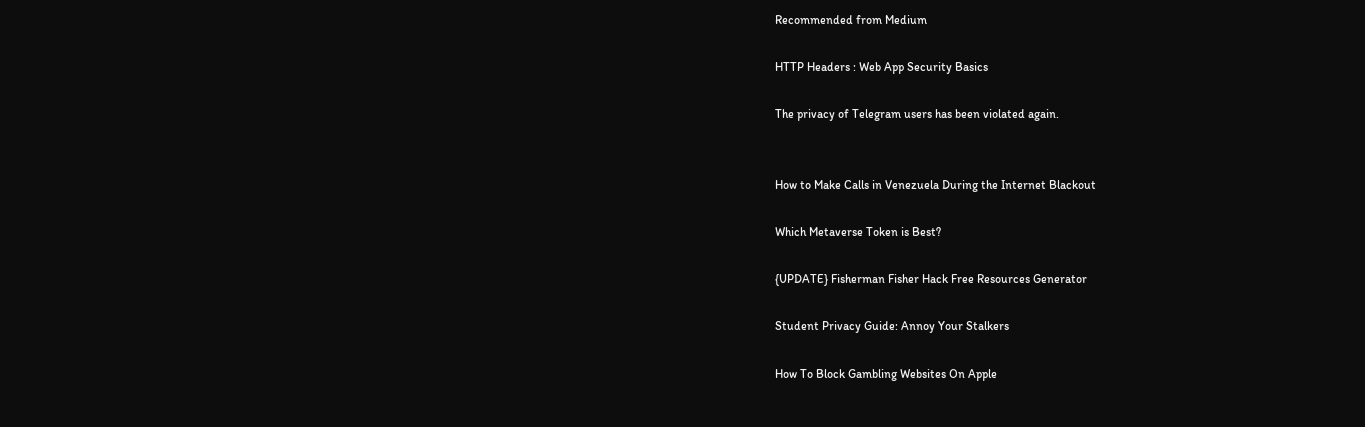Recommended from Medium

HTTP Headers : Web App Security Basics

The privacy of Telegram users has been violated again.


How to Make Calls in Venezuela During the Internet Blackout

Which Metaverse Token is Best?

{UPDATE} Fisherman Fisher Hack Free Resources Generator

Student Privacy Guide: Annoy Your Stalkers

How To Block Gambling Websites On Apple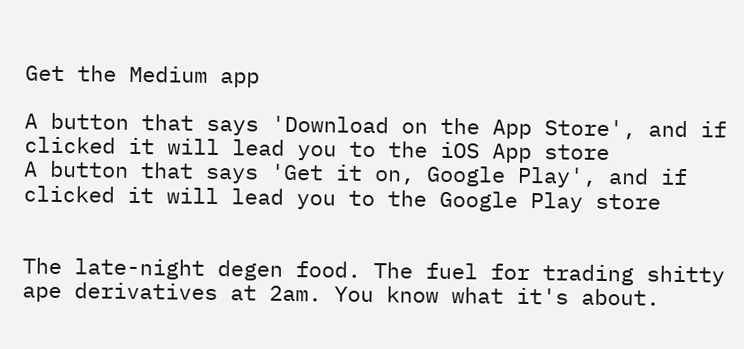Get the Medium app

A button that says 'Download on the App Store', and if clicked it will lead you to the iOS App store
A button that says 'Get it on, Google Play', and if clicked it will lead you to the Google Play store


The late-night degen food. The fuel for trading shitty ape derivatives at 2am. You know what it's about.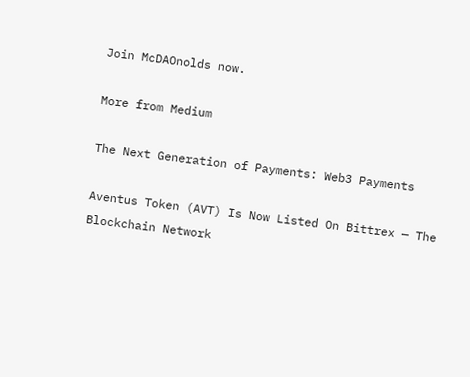Join McDAOnolds now.

More from Medium

The Next Generation of Payments: Web3 Payments

Aventus Token (AVT) Is Now Listed On Bittrex — The Blockchain Network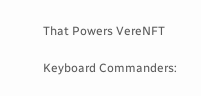That Powers VereNFT

Keyboard Commanders: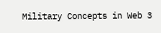Military Concepts in Web 3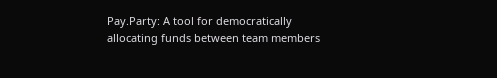Pay.Party: A tool for democratically allocating funds between team members